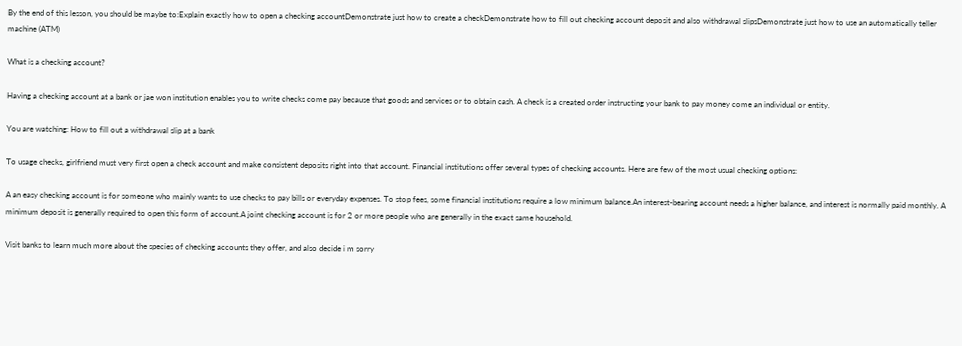By the end of this lesson, you should be maybe to:Explain exactly how to open a checking accountDemonstrate just how to create a checkDemonstrate how to fill out checking account deposit and also withdrawal slipsDemonstrate just how to use an automatically teller machine (ATM)

What is a checking account?

Having a checking account at a bank or jae won institution enables you to write checks come pay because that goods and services or to obtain cash. A check is a created order instructing your bank to pay money come an individual or entity.

You are watching: How to fill out a withdrawal slip at a bank

To usage checks, girlfriend must very first open a check account and make consistent deposits right into that account. Financial institutions offer several types of checking accounts. Here are few of the most usual checking options:

A an easy checking account is for someone who mainly wants to use checks to pay bills or everyday expenses. To stop fees, some financial institutions require a low minimum balance.An interest-bearing account needs a higher balance, and interest is normally paid monthly. A minimum deposit is generally required to open this form of account.A joint checking account is for 2 or more people who are generally in the exact same household.

Visit banks to learn much more about the species of checking accounts they offer, and also decide i m sorry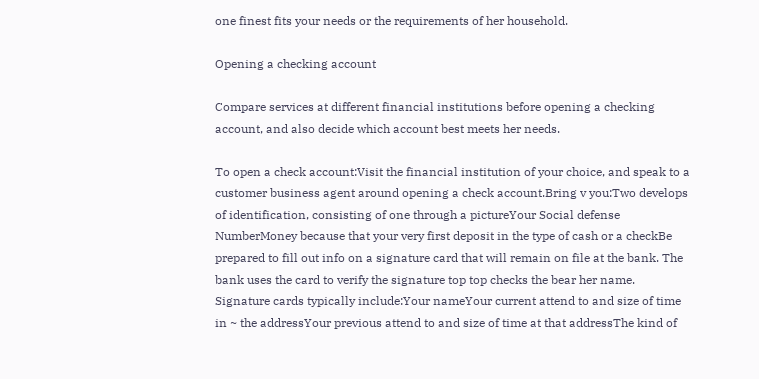one finest fits your needs or the requirements of her household.

Opening a checking account

Compare services at different financial institutions before opening a checking account, and also decide which account best meets her needs.

To open a check account:Visit the financial institution of your choice, and speak to a customer business agent around opening a check account.Bring v you:Two develops of identification, consisting of one through a pictureYour Social defense NumberMoney because that your very first deposit in the type of cash or a checkBe prepared to fill out info on a signature card that will remain on file at the bank. The bank uses the card to verify the signature top top checks the bear her name. Signature cards typically include:Your nameYour current attend to and size of time in ~ the addressYour previous attend to and size of time at that addressThe kind of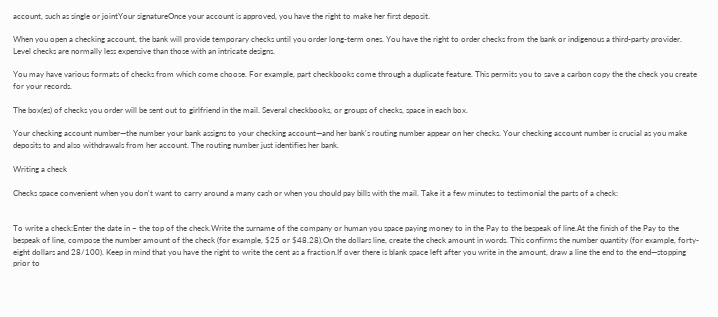account, such as single or jointYour signatureOnce your account is approved, you have the right to make her first deposit.

When you open a checking account, the bank will provide temporary checks until you order long-term ones. You have the right to order checks from the bank or indigenous a third-party provider. Level checks are normally less expensive than those with an intricate designs.

You may have various formats of checks from which come choose. For example, part checkbooks come through a duplicate feature. This permits you to save a carbon copy the the check you create for your records.

The box(es) of checks you order will be sent out to girlfriend in the mail. Several checkbooks, or groups of checks, space in each box.

Your checking account number—the number your bank assigns to your checking account—and her bank's routing number appear on her checks. Your checking account number is crucial as you make deposits to and also withdrawals from her account. The routing number just identifies her bank.

Writing a check

Checks space convenient when you don't want to carry around a many cash or when you should pay bills with the mail. Take it a few minutes to testimonial the parts of a check:


To write a check:Enter the date in ~ the top of the check.Write the surname of the company or human you space paying money to in the Pay to the bespeak of line.At the finish of the Pay to the bespeak of line, compose the number amount of the check (for example, $25 or $48.28).On the dollars line, create the check amount in words. This confirms the number quantity (for example, forty-eight dollars and 28/100). Keep in mind that you have the right to write the cent as a fraction.If over there is blank space left after you write in the amount, draw a line the end to the end—stopping prior to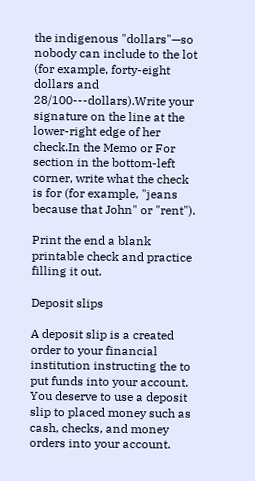the indigenous "dollars"—so nobody can include to the lot (for example, forty-eight dollars and 28/100---dollars).Write your signature on the line at the lower-right edge of her check.In the Memo or For section in the bottom-left corner, write what the check is for (for example, "jeans because that John" or "rent").

Print the end a blank printable check and practice filling it out.

Deposit slips

A deposit slip is a created order to your financial institution instructing the to put funds into your account. You deserve to use a deposit slip to placed money such as cash, checks, and money orders into your account.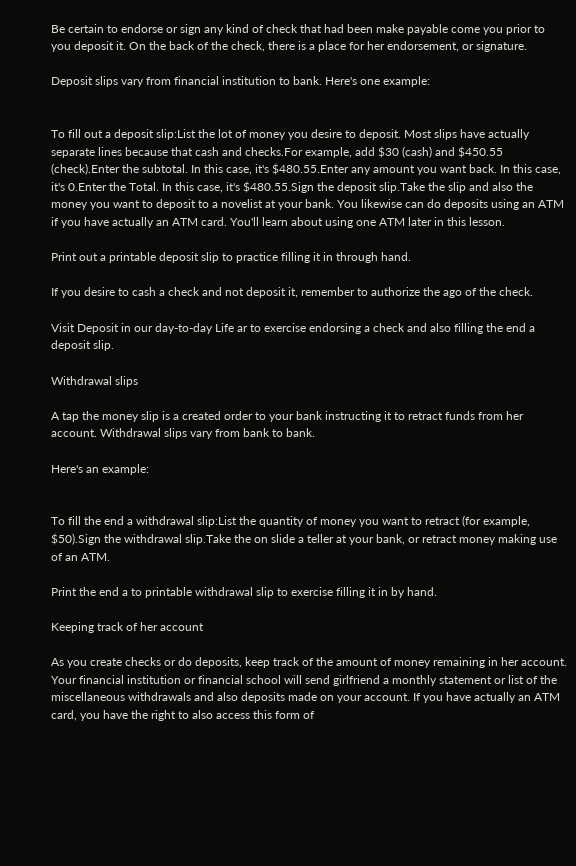Be certain to endorse or sign any kind of check that had been make payable come you prior to you deposit it. On the back of the check, there is a place for her endorsement, or signature.

Deposit slips vary from financial institution to bank. Here's one example:


To fill out a deposit slip:List the lot of money you desire to deposit. Most slips have actually separate lines because that cash and checks.For example, add $30 (cash) and $450.55 (check).Enter the subtotal. In this case, it's $480.55.Enter any amount you want back. In this case, it's 0.Enter the Total. In this case, it's $480.55.Sign the deposit slip.Take the slip and also the money you want to deposit to a novelist at your bank. You likewise can do deposits using an ATM if you have actually an ATM card. You'll learn about using one ATM later in this lesson.

Print out a printable deposit slip to practice filling it in through hand.

If you desire to cash a check and not deposit it, remember to authorize the ago of the check.

Visit Deposit in our day-to-day Life ar to exercise endorsing a check and also filling the end a deposit slip.

Withdrawal slips

A tap the money slip is a created order to your bank instructing it to retract funds from her account. Withdrawal slips vary from bank to bank.

Here's an example:


To fill the end a withdrawal slip:List the quantity of money you want to retract (for example, $50).Sign the withdrawal slip.Take the on slide a teller at your bank, or retract money making use of an ATM.

Print the end a to printable withdrawal slip to exercise filling it in by hand.

Keeping track of her account

As you create checks or do deposits, keep track of the amount of money remaining in her account. Your financial institution or financial school will send girlfriend a monthly statement or list of the miscellaneous withdrawals and also deposits made on your account. If you have actually an ATM card, you have the right to also access this form of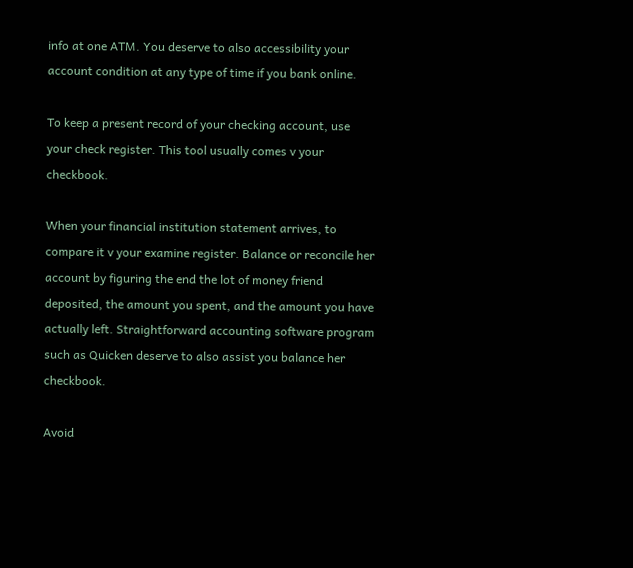info at one ATM. You deserve to also accessibility your account condition at any type of time if you bank online.

To keep a present record of your checking account, use your check register. This tool usually comes v your checkbook.

When your financial institution statement arrives, to compare it v your examine register. Balance or reconcile her account by figuring the end the lot of money friend deposited, the amount you spent, and the amount you have actually left. Straightforward accounting software program such as Quicken deserve to also assist you balance her checkbook.

Avoid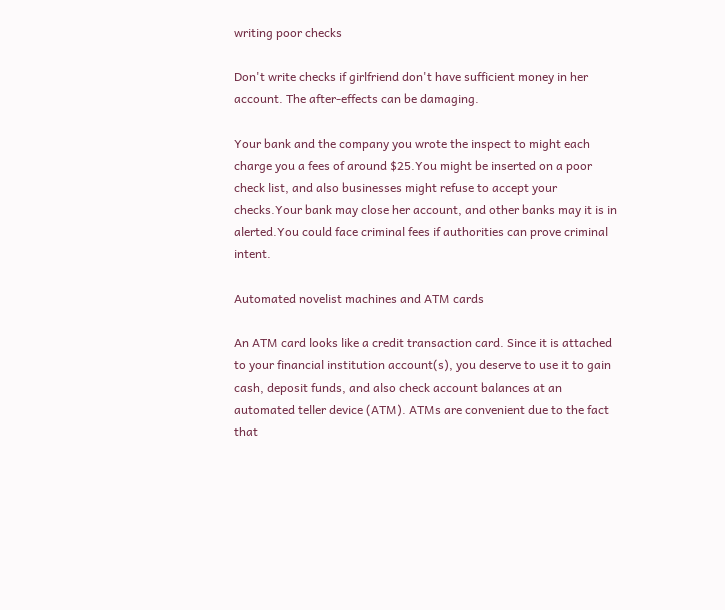writing poor checks

Don't write checks if girlfriend don't have sufficient money in her account. The after-effects can be damaging.

Your bank and the company you wrote the inspect to might each charge you a fees of around $25.You might be inserted on a poor check list, and also businesses might refuse to accept your checks.Your bank may close her account, and other banks may it is in alerted.You could face criminal fees if authorities can prove criminal intent.

Automated novelist machines and ATM cards

An ATM card looks like a credit transaction card. Since it is attached to your financial institution account(s), you deserve to use it to gain cash, deposit funds, and also check account balances at an automated teller device (ATM). ATMs are convenient due to the fact that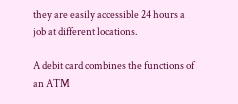they are easily accessible 24 hours a job at different locations.

A debit card combines the functions of an ATM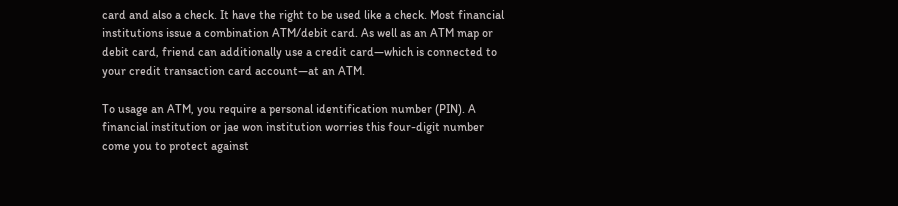card and also a check. It have the right to be used like a check. Most financial institutions issue a combination ATM/debit card. As well as an ATM map or debit card, friend can additionally use a credit card—which is connected to your credit transaction card account—at an ATM.

To usage an ATM, you require a personal identification number (PIN). A financial institution or jae won institution worries this four-digit number come you to protect against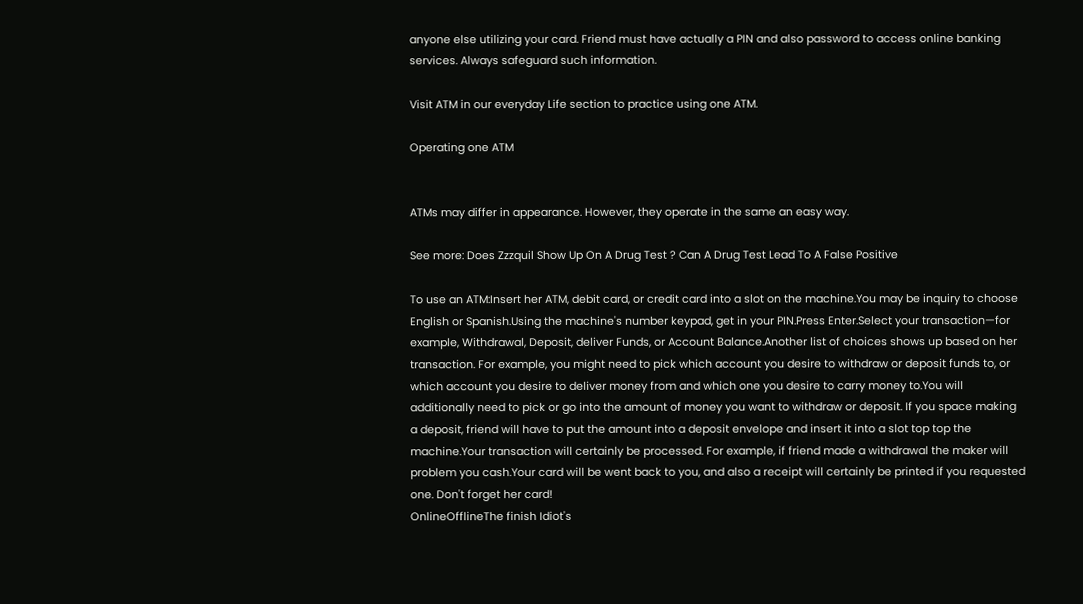anyone else utilizing your card. Friend must have actually a PIN and also password to access online banking services. Always safeguard such information.

Visit ATM in our everyday Life section to practice using one ATM.

Operating one ATM


ATMs may differ in appearance. However, they operate in the same an easy way.

See more: Does Zzzquil Show Up On A Drug Test ? Can A Drug Test Lead To A False Positive

To use an ATM:Insert her ATM, debit card, or credit card into a slot on the machine.You may be inquiry to choose English or Spanish.Using the machine's number keypad, get in your PIN.Press Enter.Select your transaction—for example, Withdrawal, Deposit, deliver Funds, or Account Balance.Another list of choices shows up based on her transaction. For example, you might need to pick which account you desire to withdraw or deposit funds to, or which account you desire to deliver money from and which one you desire to carry money to.You will additionally need to pick or go into the amount of money you want to withdraw or deposit. If you space making a deposit, friend will have to put the amount into a deposit envelope and insert it into a slot top top the machine.Your transaction will certainly be processed. For example, if friend made a withdrawal the maker will problem you cash.Your card will be went back to you, and also a receipt will certainly be printed if you requested one. Don't forget her card!
OnlineOfflineThe finish Idiot's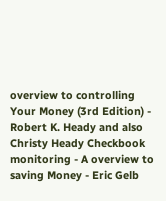overview to controlling Your Money (3rd Edition) - Robert K. Heady and also Christy Heady Checkbook monitoring - A overview to saving Money - Eric Gelb